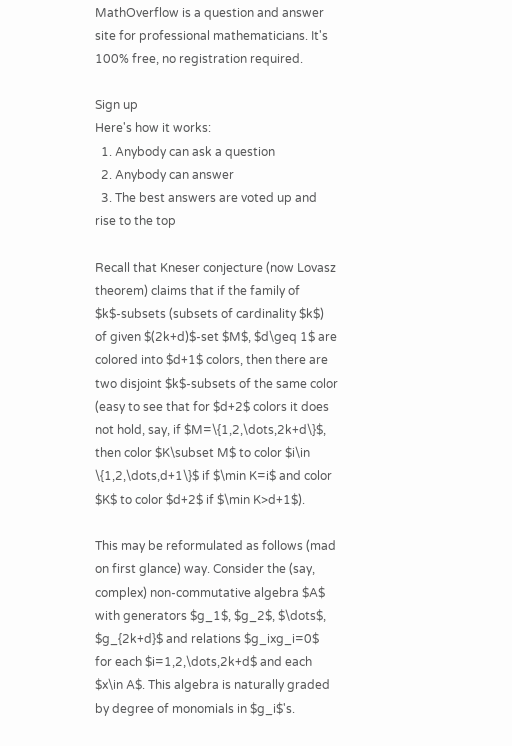MathOverflow is a question and answer site for professional mathematicians. It's 100% free, no registration required.

Sign up
Here's how it works:
  1. Anybody can ask a question
  2. Anybody can answer
  3. The best answers are voted up and rise to the top

Recall that Kneser conjecture (now Lovasz theorem) claims that if the family of $k$-subsets (subsets of cardinality $k$) of given $(2k+d)$-set $M$, $d\geq 1$ are colored into $d+1$ colors, then there are two disjoint $k$-subsets of the same color (easy to see that for $d+2$ colors it does not hold, say, if $M=\{1,2,\dots,2k+d\}$, then color $K\subset M$ to color $i\in \{1,2,\dots,d+1\}$ if $\min K=i$ and color $K$ to color $d+2$ if $\min K>d+1$).

This may be reformulated as follows (mad on first glance) way. Consider the (say, complex) non-commutative algebra $A$ with generators $g_1$, $g_2$, $\dots$, $g_{2k+d}$ and relations $g_ixg_i=0$ for each $i=1,2,\dots,2k+d$ and each $x\in A$. This algebra is naturally graded by degree of monomials in $g_i$'s.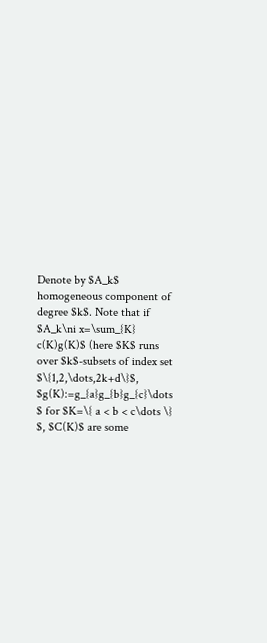Denote by $A_k$ homogeneous component of degree $k$. Note that if $A_k\ni x=\sum_{K} c(K)g(K)$ (here $K$ runs over $k$-subsets of index set $\{1,2,\dots,2k+d\}$, $g(K):=g_{a}g_{b}g_{c}\dots $ for $K=\{ a < b < c\dots \} $, $C(K)$ are some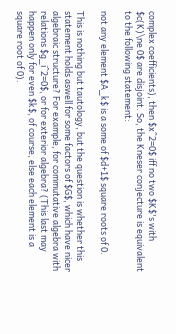complex coefficients), then $x^2=0$ iff no two $K$'s with $c(K)\ne 0$ are disjoint. So, the Kneser conjecture is equivalent to the following statement:

not any element $A_k$ is a some of $d+1$ square roots of 0.

This is nothing but tautology, but the question is whether this statement holds aswell for some factors of $G$, which have nicer algebraic structure? For example, for commutative algebra with relations $g_i^2=0$, or for exterior algebra? (This last may happen only for even $k$, of course, else each element is a square root of 0).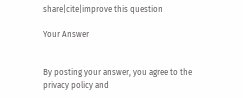share|cite|improve this question

Your Answer


By posting your answer, you agree to the privacy policy and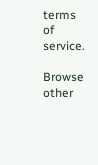terms of service.

Browse other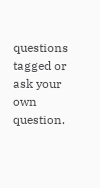questions tagged or ask your own question.